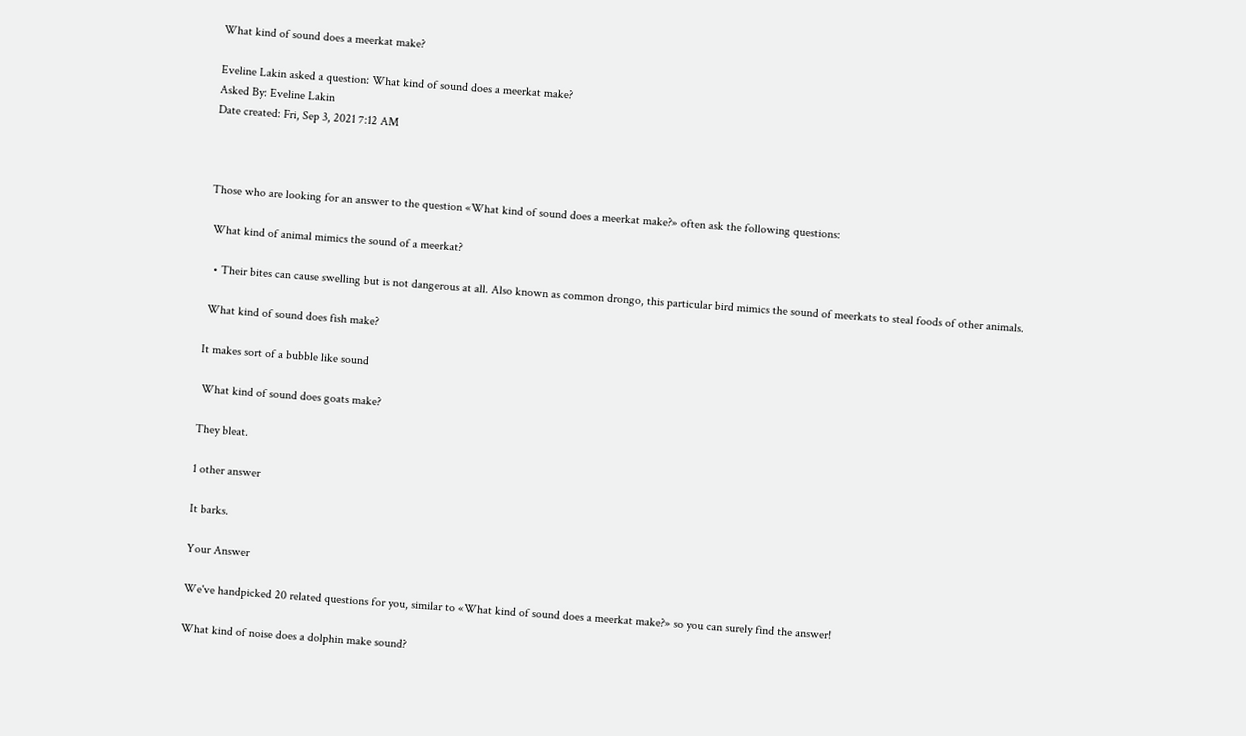What kind of sound does a meerkat make?

Eveline Lakin asked a question: What kind of sound does a meerkat make?
Asked By: Eveline Lakin
Date created: Fri, Sep 3, 2021 7:12 AM



Those who are looking for an answer to the question «What kind of sound does a meerkat make?» often ask the following questions:

 What kind of animal mimics the sound of a meerkat?

  • Their bites can cause swelling but is not dangerous at all. Also known as common drongo, this particular bird mimics the sound of meerkats to steal foods of other animals.

 What kind of sound does fish make?

It makes sort of a bubble like sound

 What kind of sound does goats make?

They bleat.

1 other answer

It barks.

Your Answer

We've handpicked 20 related questions for you, similar to «What kind of sound does a meerkat make?» so you can surely find the answer!

What kind of noise does a dolphin make sound?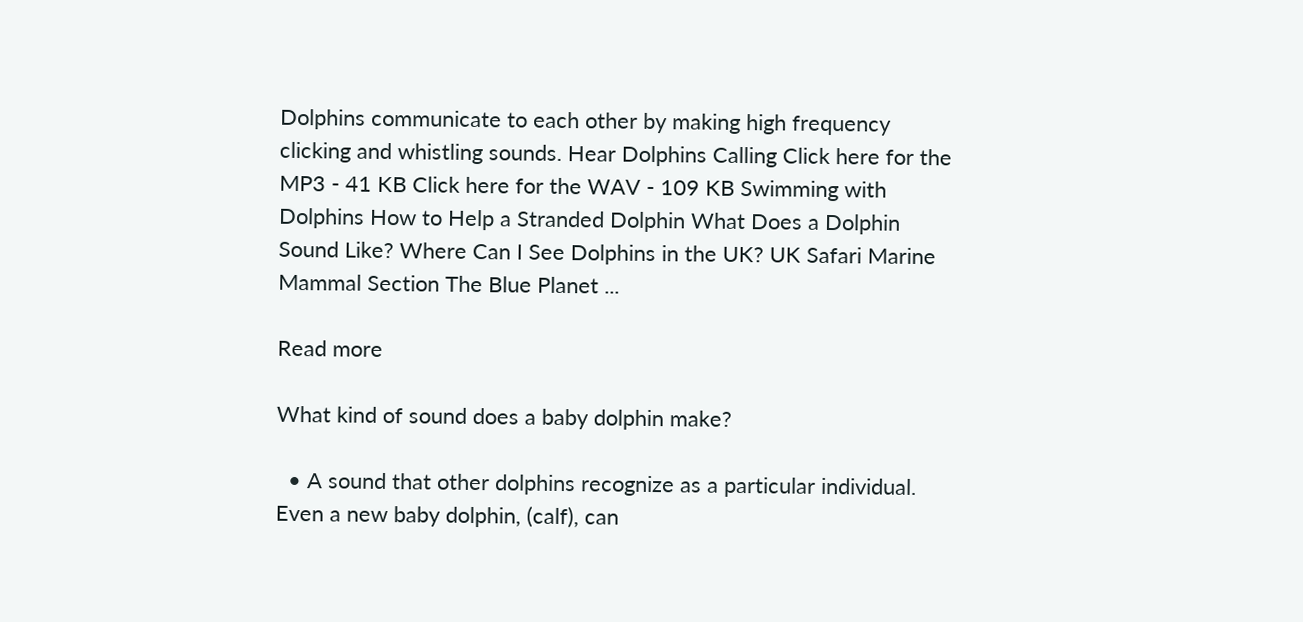Dolphins communicate to each other by making high frequency clicking and whistling sounds. Hear Dolphins Calling Click here for the MP3 - 41 KB Click here for the WAV - 109 KB Swimming with Dolphins How to Help a Stranded Dolphin What Does a Dolphin Sound Like? Where Can I See Dolphins in the UK? UK Safari Marine Mammal Section The Blue Planet ...

Read more

What kind of sound does a baby dolphin make?

  • A sound that other dolphins recognize as a particular individual. Even a new baby dolphin, (calf), can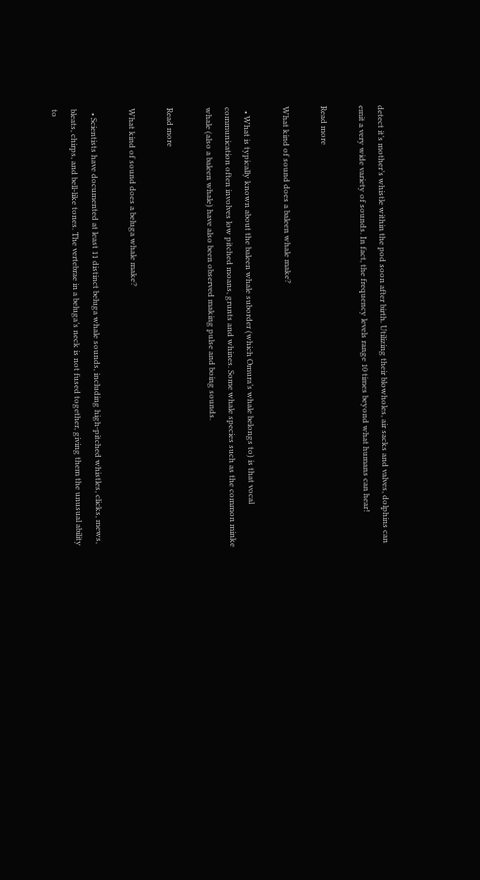detect it’s mother’s whistle within the pod soon after birth. Utilizing their blowholes, air sacks and valves, dolphins can emit a very wide variety of sounds. In fact, the frequency levels range 10 times beyond what humans can hear!

Read more

What kind of sound does a baleen whale make?

  • What is typically known about the baleen whale suborder (which Omura’s whale belongs to) is that vocal communication often involves low pitched moans, grunts and whines. Some whale species such as the common minke whale (also a baleen whale) have also been observed making pulse and boing sounds.

Read more

What kind of sound does a beluga whale make?

  • Scientists have documented at least 11 distinct beluga whale sounds, including high-pitched whistles, clicks, mews, bleats, chirps, and bell-like tones. The vertebrae in a beluga’s neck is not fused together, giving them the unusual ability to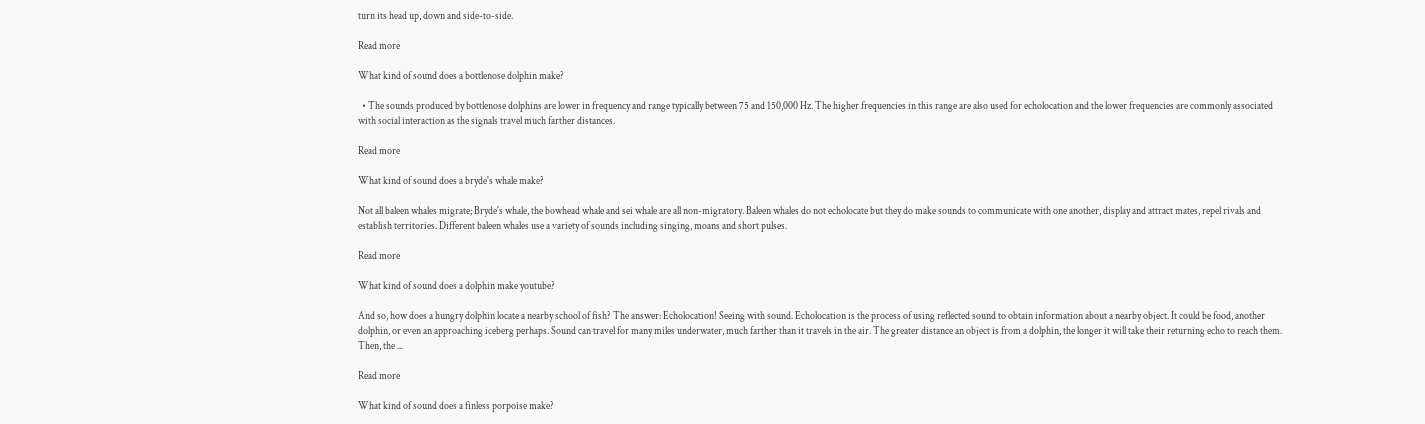turn its head up, down and side-to-side.

Read more

What kind of sound does a bottlenose dolphin make?

  • The sounds produced by bottlenose dolphins are lower in frequency and range typically between 75 and 150,000 Hz. The higher frequencies in this range are also used for echolocation and the lower frequencies are commonly associated with social interaction as the signals travel much farther distances.

Read more

What kind of sound does a bryde's whale make?

Not all baleen whales migrate; Bryde's whale, the bowhead whale and sei whale are all non-migratory. Baleen whales do not echolocate but they do make sounds to communicate with one another, display and attract mates, repel rivals and establish territories. Different baleen whales use a variety of sounds including singing, moans and short pulses.

Read more

What kind of sound does a dolphin make youtube?

And so, how does a hungry dolphin locate a nearby school of fish? The answer: Echolocation! Seeing with sound. Echolocation is the process of using reflected sound to obtain information about a nearby object. It could be food, another dolphin, or even an approaching iceberg perhaps. Sound can travel for many miles underwater, much farther than it travels in the air. The greater distance an object is from a dolphin, the longer it will take their returning echo to reach them. Then, the ...

Read more

What kind of sound does a finless porpoise make?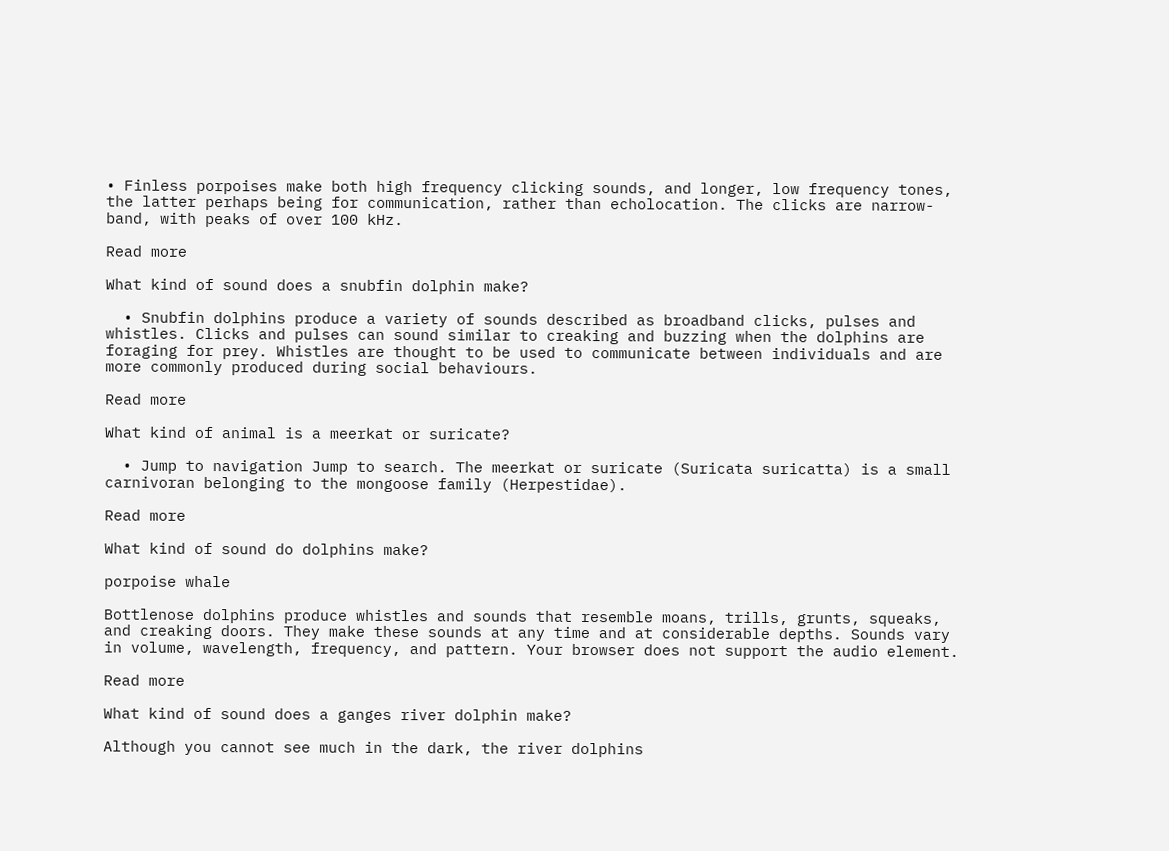• Finless porpoises make both high frequency clicking sounds, and longer, low frequency tones, the latter perhaps being for communication, rather than echolocation. The clicks are narrow-band, with peaks of over 100 kHz.

Read more

What kind of sound does a snubfin dolphin make?

  • Snubfin dolphins produce a variety of sounds described as broadband clicks, pulses and whistles. Clicks and pulses can sound similar to creaking and buzzing when the dolphins are foraging for prey. Whistles are thought to be used to communicate between individuals and are more commonly produced during social behaviours.

Read more

What kind of animal is a meerkat or suricate?

  • Jump to navigation Jump to search. The meerkat or suricate (Suricata suricatta) is a small carnivoran belonging to the mongoose family (Herpestidae).

Read more

What kind of sound do dolphins make?

porpoise whale

Bottlenose dolphins produce whistles and sounds that resemble moans, trills, grunts, squeaks, and creaking doors. They make these sounds at any time and at considerable depths. Sounds vary in volume, wavelength, frequency, and pattern. Your browser does not support the audio element.

Read more

What kind of sound does a ganges river dolphin make?

Although you cannot see much in the dark, the river dolphins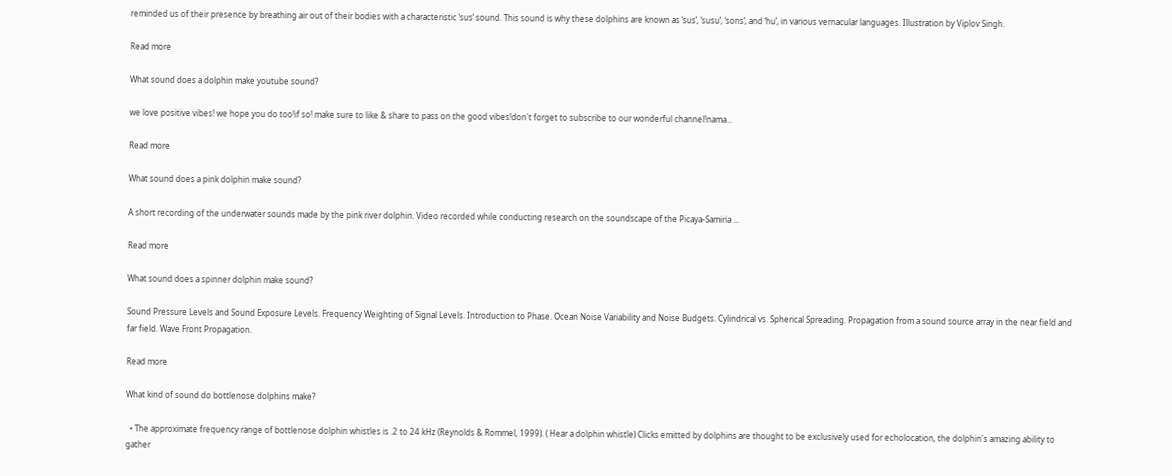reminded us of their presence by breathing air out of their bodies with a characteristic ‘sus’ sound. This sound is why these dolphins are known as ‘sus’, ‘susu’, ‘sons’, and ‘hu’, in various vernacular languages. Illustration by Viplov Singh.

Read more

What sound does a dolphin make youtube sound?

we love positive vibes! we hope you do too!if so! make sure to like & share to pass on the good vibes!don't forget to subscribe to our wonderful channel!nama...

Read more

What sound does a pink dolphin make sound?

A short recording of the underwater sounds made by the pink river dolphin. Video recorded while conducting research on the soundscape of the Picaya-Samiria ...

Read more

What sound does a spinner dolphin make sound?

Sound Pressure Levels and Sound Exposure Levels. Frequency Weighting of Signal Levels. Introduction to Phase. Ocean Noise Variability and Noise Budgets. Cylindrical vs. Spherical Spreading. Propagation from a sound source array in the near field and far field. Wave Front Propagation.

Read more

What kind of sound do bottlenose dolphins make?

  • The approximate frequency range of bottlenose dolphin whistles is .2 to 24 kHz (Reynolds & Rommel, 1999). ( Hear a dolphin whistle) Clicks emitted by dolphins are thought to be exclusively used for echolocation, the dolphin's amazing ability to gather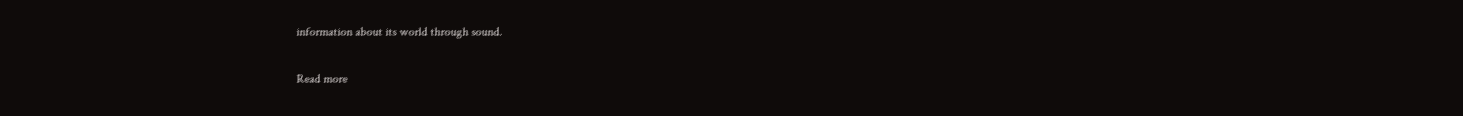information about its world through sound.

Read more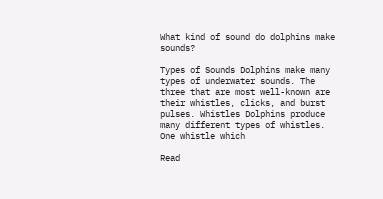What kind of sound do dolphins make sounds?

Types of Sounds Dolphins make many types of underwater sounds. The three that are most well-known are their whistles, clicks, and burst pulses. Whistles Dolphins produce many different types of whistles. One whistle which

Read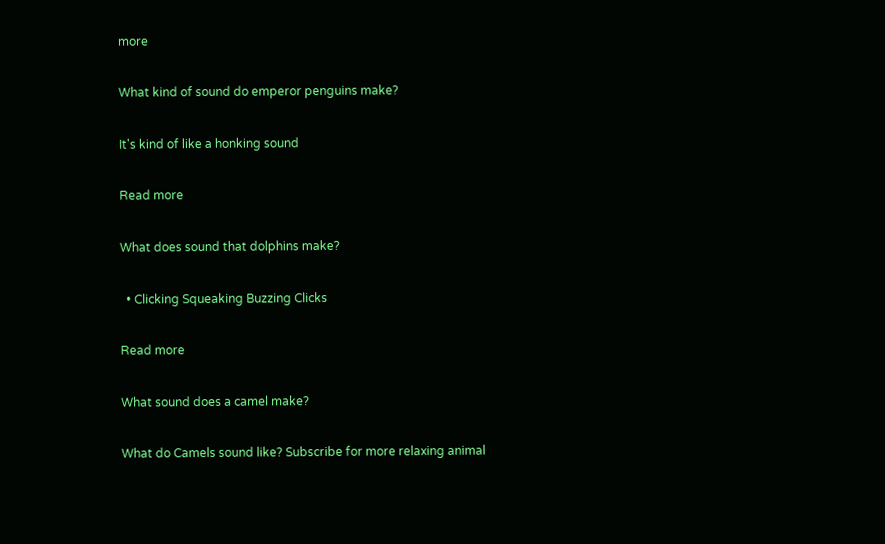more

What kind of sound do emperor penguins make?

It's kind of like a honking sound

Read more

What does sound that dolphins make?

  • Clicking Squeaking Buzzing Clicks

Read more

What sound does a camel make?

What do Camels sound like? Subscribe for more relaxing animal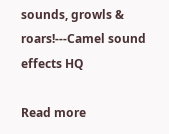sounds, growls & roars!---Camel sound effects HQ

Read more